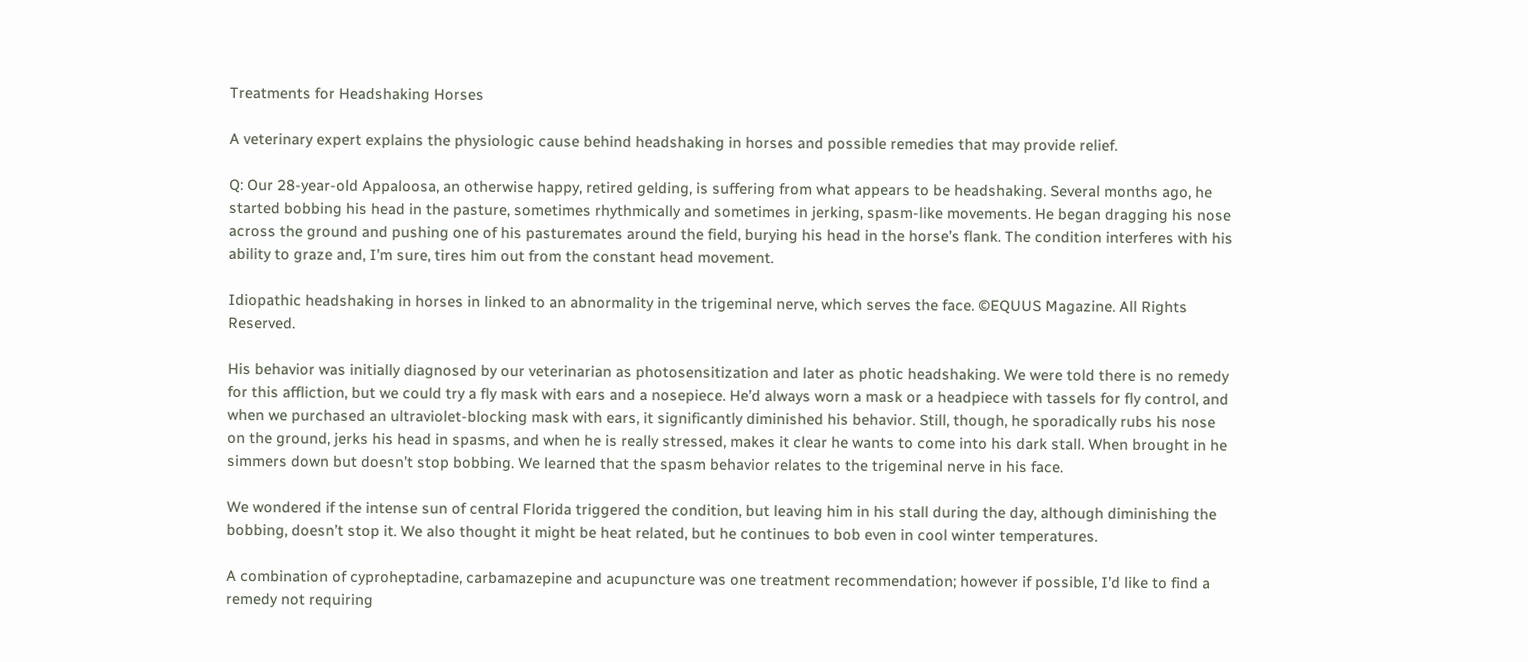Treatments for Headshaking Horses

A veterinary expert explains the physiologic cause behind headshaking in horses and possible remedies that may provide relief.

Q: Our 28-year-old Appaloosa, an otherwise happy, retired gelding, is suffering from what appears to be headshaking. Several months ago, he started bobbing his head in the pasture, sometimes rhythmically and sometimes in jerking, spasm-like movements. He began dragging his nose across the ground and pushing one of his pasturemates around the field, burying his head in the horse’s flank. The condition interferes with his ability to graze and, I’m sure, tires him out from the constant head movement.

Idiopathic headshaking in horses in linked to an abnormality in the trigeminal nerve, which serves the face. ©EQUUS Magazine. All Rights Reserved.

His behavior was initially diagnosed by our veterinarian as photosensitization and later as photic headshaking. We were told there is no remedy for this affliction, but we could try a fly mask with ears and a nosepiece. He’d always worn a mask or a headpiece with tassels for fly control, and when we purchased an ultraviolet-blocking mask with ears, it significantly diminished his behavior. Still, though, he sporadically rubs his nose on the ground, jerks his head in spasms, and when he is really stressed, makes it clear he wants to come into his dark stall. When brought in he simmers down but doesn’t stop bobbing. We learned that the spasm behavior relates to the trigeminal nerve in his face.

We wondered if the intense sun of central Florida triggered the condition, but leaving him in his stall during the day, although diminishing the bobbing, doesn’t stop it. We also thought it might be heat related, but he continues to bob even in cool winter temperatures.

A combination of cyproheptadine, carbamazepine and acupuncture was one treatment recommendation; however if possible, I’d like to find a remedy not requiring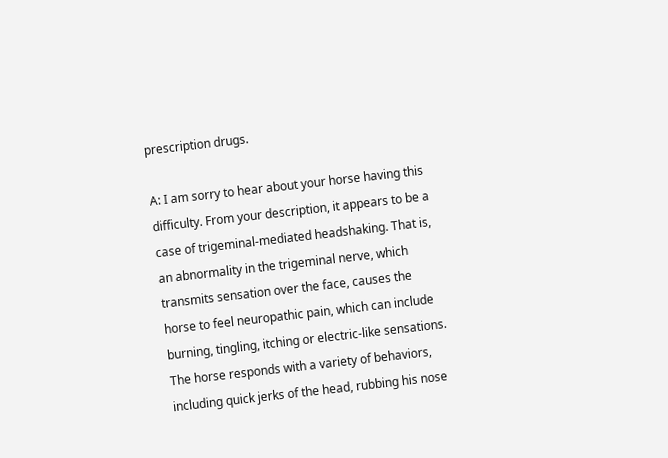prescription drugs.

A: I am sorry to hear about your horse having this difficulty. From your description, it appears to be a case of trigeminal-mediated headshaking. That is, an abnormality in the trigeminal nerve, which transmits sensation over the face, causes the horse to feel neuropathic pain, which can include burning, tingling, itching or electric-like sensations. The horse responds with a variety of behaviors, including quick jerks of the head, rubbing his nose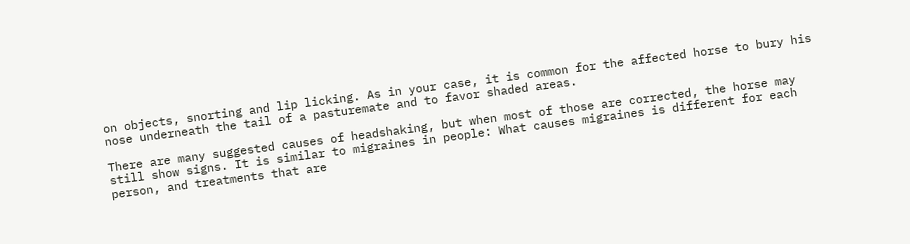on objects, snorting and lip licking. As in your case, it is common for the affected horse to bury his nose underneath the tail of a pasturemate and to favor shaded areas.

There are many suggested causes of headshaking, but when most of those are corrected, the horse may still show signs. It is similar to migraines in people: What causes migraines is different for each person, and treatments that are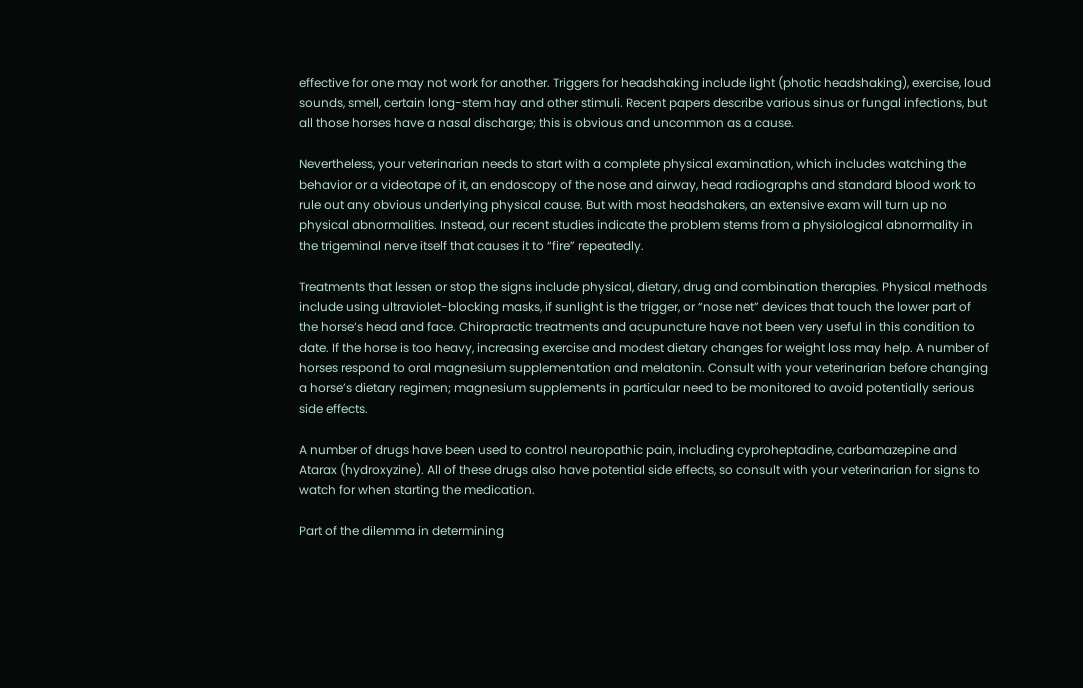effective for one may not work for another. Triggers for headshaking include light (photic headshaking), exercise, loud sounds, smell, certain long-stem hay and other stimuli. Recent papers describe various sinus or fungal infections, but all those horses have a nasal discharge; this is obvious and uncommon as a cause.

Nevertheless, your veterinarian needs to start with a complete physical examination, which includes watching the behavior or a videotape of it, an endoscopy of the nose and airway, head radiographs and standard blood work to rule out any obvious underlying physical cause. But with most headshakers, an extensive exam will turn up no physical abnormalities. Instead, our recent studies indicate the problem stems from a physiological abnormality in the trigeminal nerve itself that causes it to “fire” repeatedly.

Treatments that lessen or stop the signs include physical, dietary, drug and combination therapies. Physical methods include using ultraviolet-blocking masks, if sunlight is the trigger, or “nose net” devices that touch the lower part of the horse’s head and face. Chiropractic treatments and acupuncture have not been very useful in this condition to date. If the horse is too heavy, increasing exercise and modest dietary changes for weight loss may help. A number of horses respond to oral magnesium supplementation and melatonin. Consult with your veterinarian before changing a horse’s dietary regimen; magnesium supplements in particular need to be monitored to avoid potentially serious side effects.

A number of drugs have been used to control neuropathic pain, including cyproheptadine, carbamazepine and Atarax (hydroxyzine). All of these drugs also have potential side effects, so consult with your veterinarian for signs to watch for when starting the medication.

Part of the dilemma in determining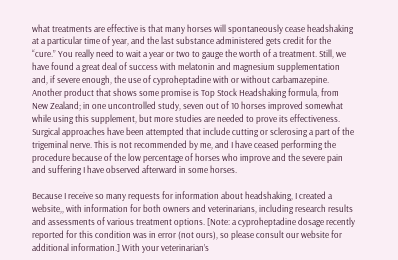what treatments are effective is that many horses will spontaneously cease headshaking at a particular time of year, and the last substance administered gets credit for the “cure.” You really need to wait a year or two to gauge the worth of a treatment. Still, we have found a great deal of success with melatonin and magnesium supplementation and, if severe enough, the use of cyproheptadine with or without carbamazepine. Another product that shows some promise is Top Stock Headshaking formula, from New Zealand; in one uncontrolled study, seven out of 10 horses improved somewhat while using this supplement, but more studies are needed to prove its effectiveness. Surgical approaches have been attempted that include cutting or sclerosing a part of the trigeminal nerve. This is not recommended by me, and I have ceased performing the procedure because of the low percentage of horses who improve and the severe pain and suffering I have observed afterward in some horses.

Because I receive so many requests for information about headshaking, I created a website,, with information for both owners and veterinarians, including research results and assessments of various treatment options. [Note: a cyproheptadine dosage recently reported for this condition was in error (not ours), so please consult our website for additional information.] With your veterinarian’s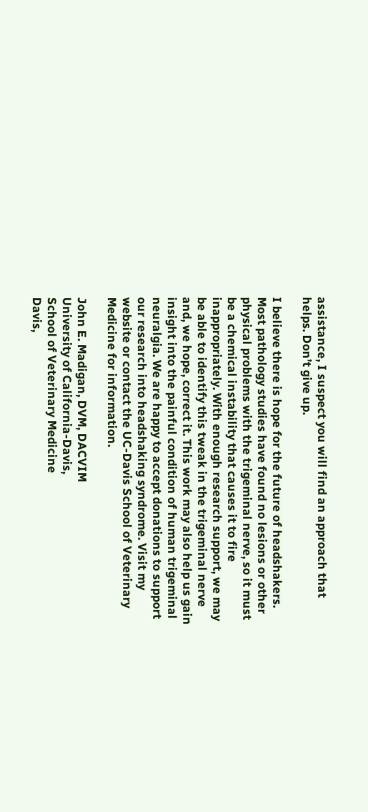assistance, I suspect you will find an approach that helps. Don’t give up.

I believe there is hope for the future of headshakers. Most pathology studies have found no lesions or other physical problems with the trigeminal nerve, so it must be a chemical instability that causes it to fire inappropriately. With enough research support, we may be able to identify this tweak in the trigeminal nerve and, we hope, correct it. This work may also help us gain insight into the painful condition of human trigeminal neuralgia. We are happy to accept donations to support our research into headshaking syndrome. Visit my website or contact the UC-Davis School of Veterinary Medicine for information.

John E. Madigan, DVM, DACVIM
University of California-Davis,
School of Veterinary Medicine
Davis,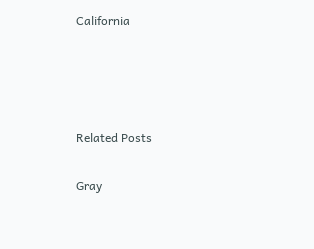California




Related Posts

Gray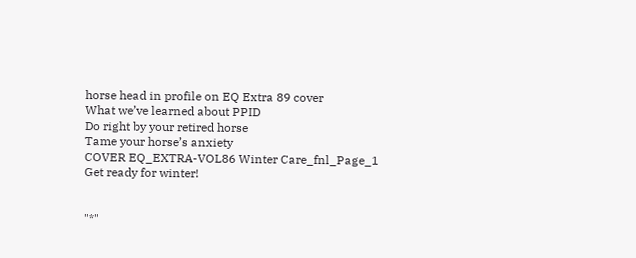horse head in profile on EQ Extra 89 cover
What we’ve learned about PPID
Do right by your retired horse
Tame your horse’s anxiety
COVER EQ_EXTRA-VOL86 Winter Care_fnl_Page_1
Get ready for winter!


"*"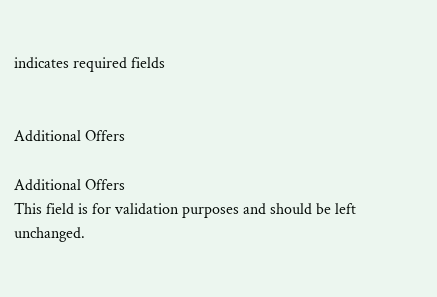indicates required fields


Additional Offers

Additional Offers
This field is for validation purposes and should be left unchanged.